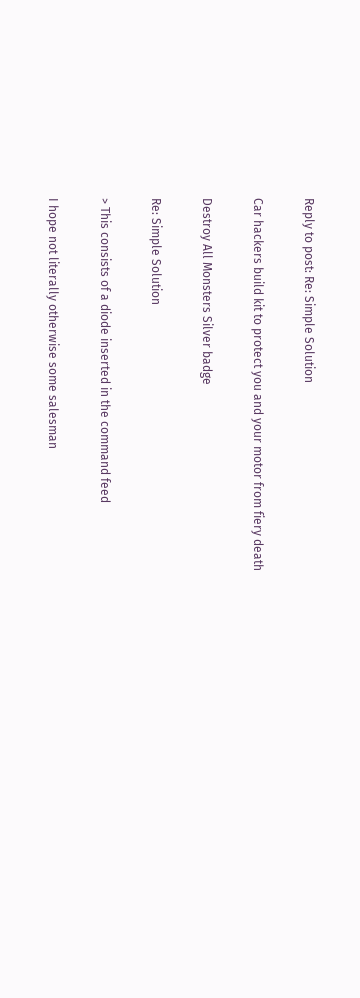Reply to post: Re: Simple Solution

Car hackers build kit to protect you and your motor from fiery death

Destroy All Monsters Silver badge

Re: Simple Solution

> This consists of a diode inserted in the command feed

I hope not literally otherwise some salesman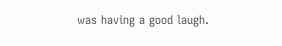was having a good laugh.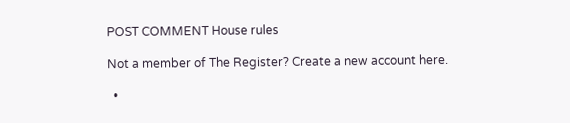POST COMMENT House rules

Not a member of The Register? Create a new account here.

  •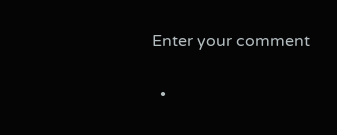Enter your comment

  •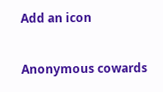Add an icon

Anonymous cowards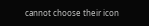cannot choose their icon